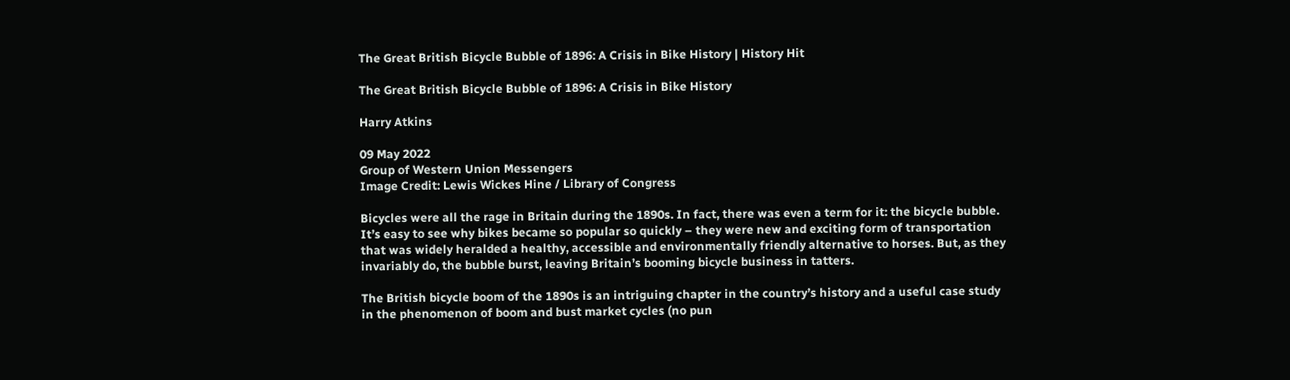The Great British Bicycle Bubble of 1896: A Crisis in Bike History | History Hit

The Great British Bicycle Bubble of 1896: A Crisis in Bike History

Harry Atkins

09 May 2022
Group of Western Union Messengers
Image Credit: Lewis Wickes Hine / Library of Congress

Bicycles were all the rage in Britain during the 1890s. In fact, there was even a term for it: the bicycle bubble. It’s easy to see why bikes became so popular so quickly – they were new and exciting form of transportation that was widely heralded a healthy, accessible and environmentally friendly alternative to horses. But, as they invariably do, the bubble burst, leaving Britain’s booming bicycle business in tatters.

The British bicycle boom of the 1890s is an intriguing chapter in the country’s history and a useful case study in the phenomenon of boom and bust market cycles (no pun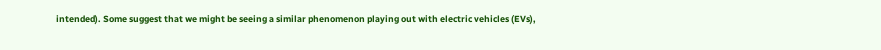intended). Some suggest that we might be seeing a similar phenomenon playing out with electric vehicles (EVs),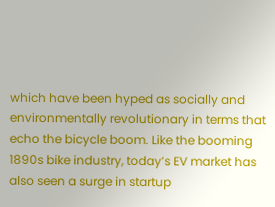which have been hyped as socially and environmentally revolutionary in terms that echo the bicycle boom. Like the booming 1890s bike industry, today’s EV market has also seen a surge in startup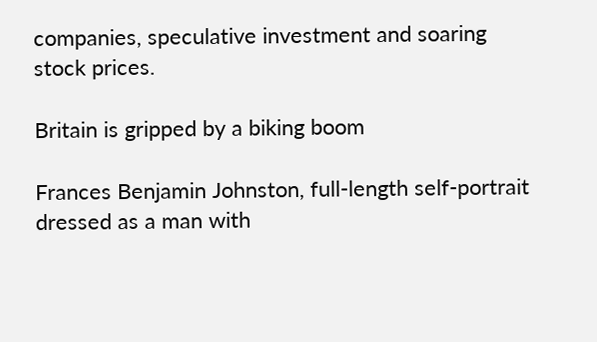companies, speculative investment and soaring stock prices.

Britain is gripped by a biking boom

Frances Benjamin Johnston, full-length self-portrait dressed as a man with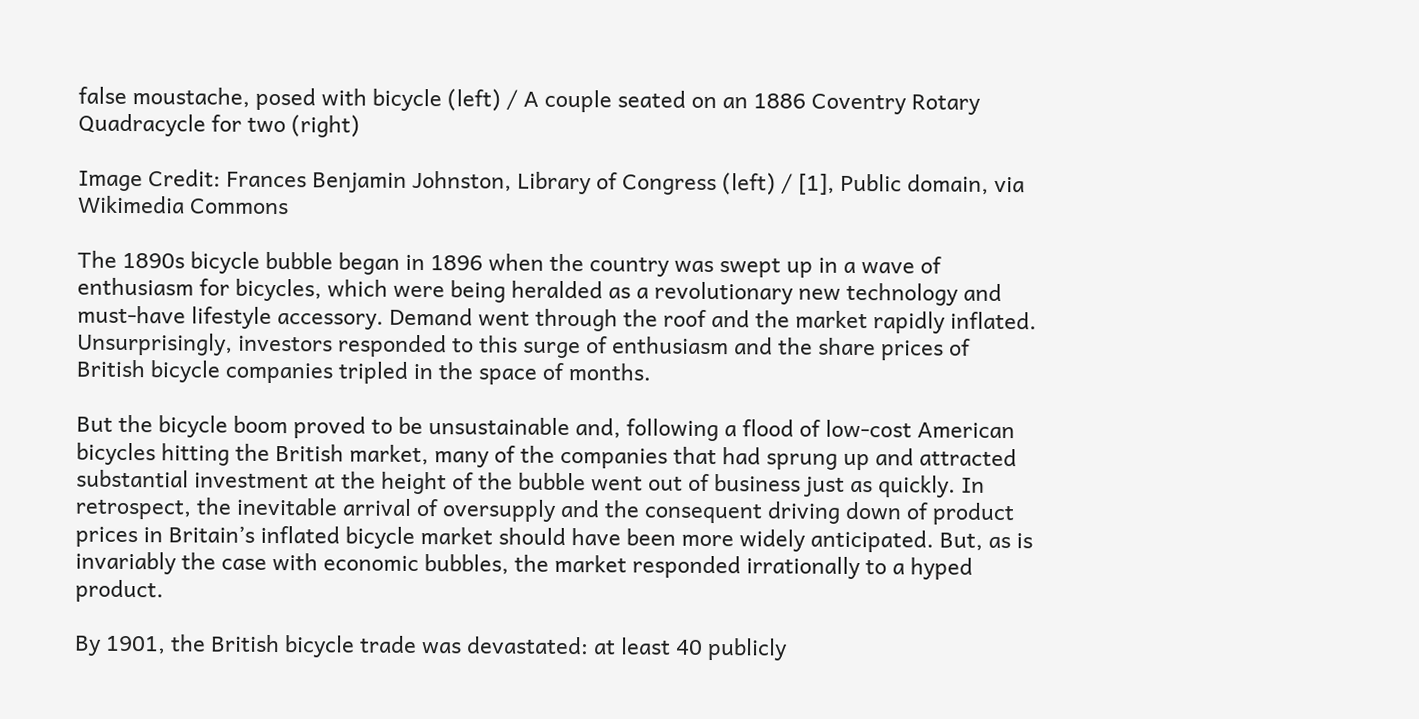false moustache, posed with bicycle (left) / A couple seated on an 1886 Coventry Rotary Quadracycle for two (right)

Image Credit: Frances Benjamin Johnston, Library of Congress (left) / [1], Public domain, via Wikimedia Commons

The 1890s bicycle bubble began in 1896 when the country was swept up in a wave of enthusiasm for bicycles, which were being heralded as a revolutionary new technology and must-have lifestyle accessory. Demand went through the roof and the market rapidly inflated. Unsurprisingly, investors responded to this surge of enthusiasm and the share prices of British bicycle companies tripled in the space of months.

But the bicycle boom proved to be unsustainable and, following a flood of low-cost American bicycles hitting the British market, many of the companies that had sprung up and attracted substantial investment at the height of the bubble went out of business just as quickly. In retrospect, the inevitable arrival of oversupply and the consequent driving down of product prices in Britain’s inflated bicycle market should have been more widely anticipated. But, as is invariably the case with economic bubbles, the market responded irrationally to a hyped product.

By 1901, the British bicycle trade was devastated: at least 40 publicly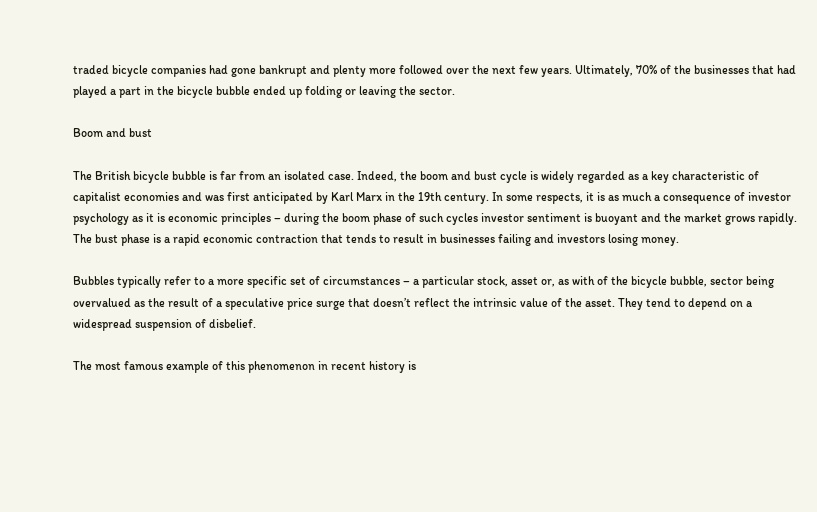traded bicycle companies had gone bankrupt and plenty more followed over the next few years. Ultimately, 70% of the businesses that had played a part in the bicycle bubble ended up folding or leaving the sector.

Boom and bust

The British bicycle bubble is far from an isolated case. Indeed, the boom and bust cycle is widely regarded as a key characteristic of capitalist economies and was first anticipated by Karl Marx in the 19th century. In some respects, it is as much a consequence of investor psychology as it is economic principles – during the boom phase of such cycles investor sentiment is buoyant and the market grows rapidly. The bust phase is a rapid economic contraction that tends to result in businesses failing and investors losing money.

Bubbles typically refer to a more specific set of circumstances – a particular stock, asset or, as with of the bicycle bubble, sector being overvalued as the result of a speculative price surge that doesn’t reflect the intrinsic value of the asset. They tend to depend on a widespread suspension of disbelief.

The most famous example of this phenomenon in recent history is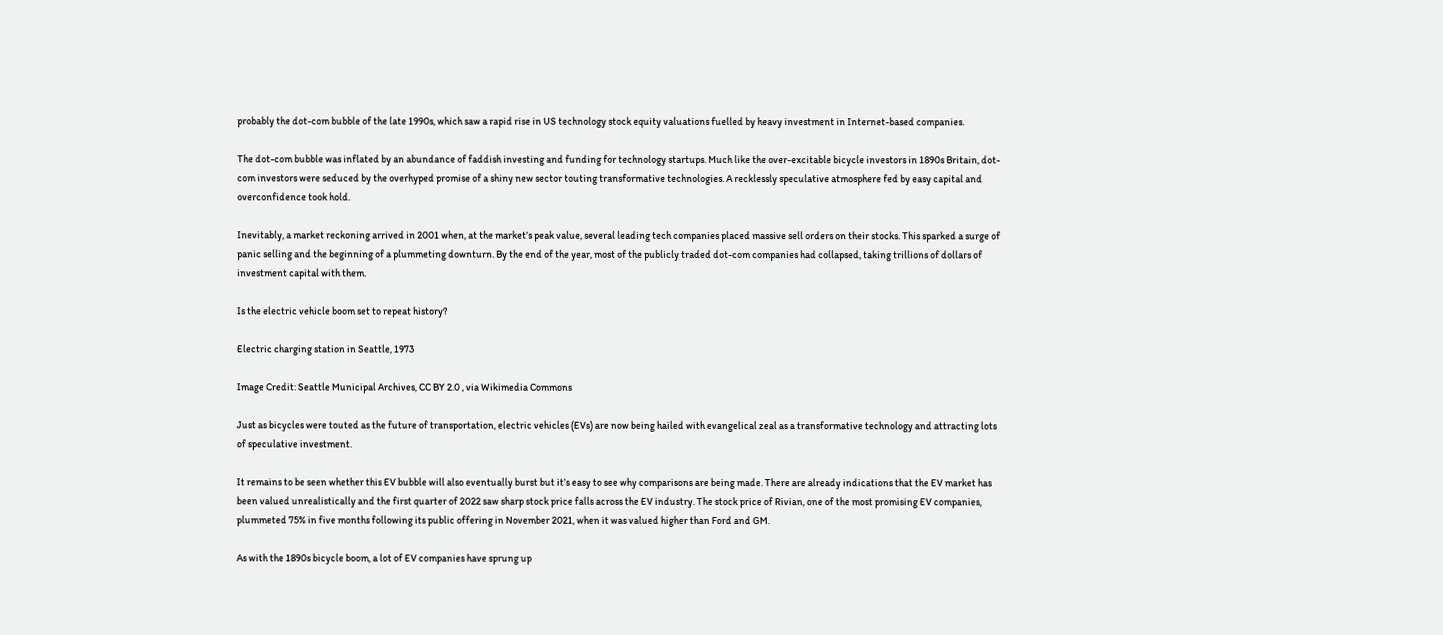probably the dot-com bubble of the late 1990s, which saw a rapid rise in US technology stock equity valuations fuelled by heavy investment in Internet-based companies.

The dot-com bubble was inflated by an abundance of faddish investing and funding for technology startups. Much like the over-excitable bicycle investors in 1890s Britain, dot-com investors were seduced by the overhyped promise of a shiny new sector touting transformative technologies. A recklessly speculative atmosphere fed by easy capital and overconfidence took hold.

Inevitably, a market reckoning arrived in 2001 when, at the market’s peak value, several leading tech companies placed massive sell orders on their stocks. This sparked a surge of panic selling and the beginning of a plummeting downturn. By the end of the year, most of the publicly traded dot-com companies had collapsed, taking trillions of dollars of investment capital with them.

Is the electric vehicle boom set to repeat history?

Electric charging station in Seattle, 1973

Image Credit: Seattle Municipal Archives, CC BY 2.0 , via Wikimedia Commons

Just as bicycles were touted as the future of transportation, electric vehicles (EVs) are now being hailed with evangelical zeal as a transformative technology and attracting lots of speculative investment.

It remains to be seen whether this EV bubble will also eventually burst but it’s easy to see why comparisons are being made. There are already indications that the EV market has been valued unrealistically and the first quarter of 2022 saw sharp stock price falls across the EV industry. The stock price of Rivian, one of the most promising EV companies, plummeted 75% in five months following its public offering in November 2021, when it was valued higher than Ford and GM.

As with the 1890s bicycle boom, a lot of EV companies have sprung up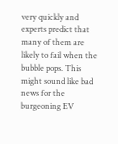very quickly and experts predict that many of them are likely to fail when the bubble pops. This might sound like bad news for the burgeoning EV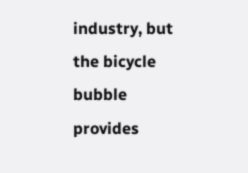industry, but the bicycle bubble provides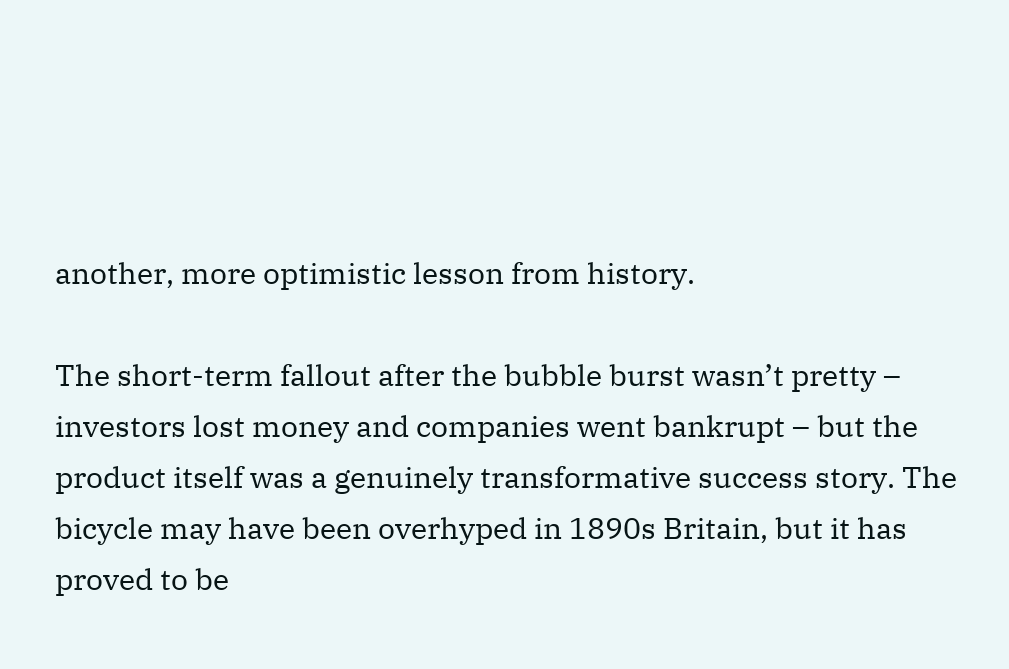another, more optimistic lesson from history.

The short-term fallout after the bubble burst wasn’t pretty – investors lost money and companies went bankrupt – but the product itself was a genuinely transformative success story. The bicycle may have been overhyped in 1890s Britain, but it has proved to be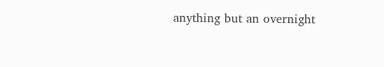anything but an overnight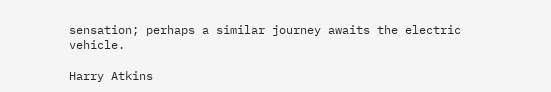sensation; perhaps a similar journey awaits the electric vehicle.

Harry Atkins